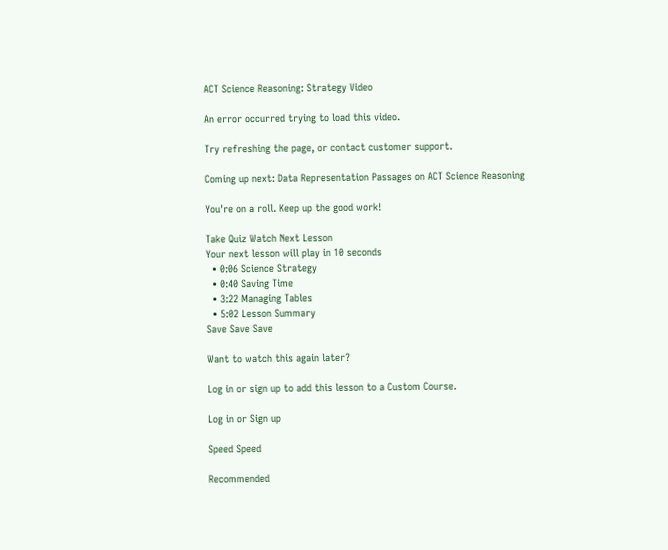ACT Science Reasoning: Strategy Video

An error occurred trying to load this video.

Try refreshing the page, or contact customer support.

Coming up next: Data Representation Passages on ACT Science Reasoning

You're on a roll. Keep up the good work!

Take Quiz Watch Next Lesson
Your next lesson will play in 10 seconds
  • 0:06 Science Strategy
  • 0:40 Saving Time
  • 3:22 Managing Tables
  • 5:02 Lesson Summary
Save Save Save

Want to watch this again later?

Log in or sign up to add this lesson to a Custom Course.

Log in or Sign up

Speed Speed

Recommended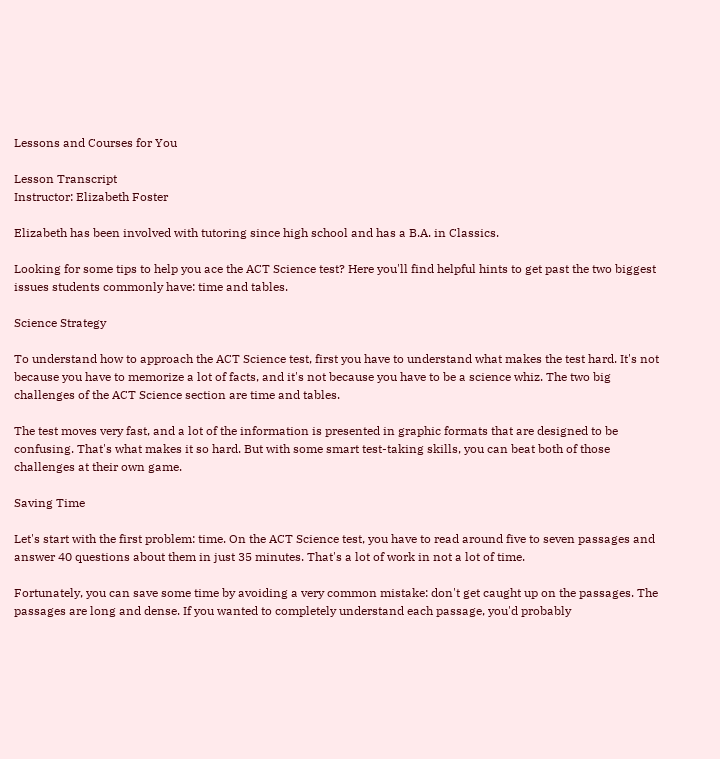Lessons and Courses for You

Lesson Transcript
Instructor: Elizabeth Foster

Elizabeth has been involved with tutoring since high school and has a B.A. in Classics.

Looking for some tips to help you ace the ACT Science test? Here you'll find helpful hints to get past the two biggest issues students commonly have: time and tables.

Science Strategy

To understand how to approach the ACT Science test, first you have to understand what makes the test hard. It's not because you have to memorize a lot of facts, and it's not because you have to be a science whiz. The two big challenges of the ACT Science section are time and tables.

The test moves very fast, and a lot of the information is presented in graphic formats that are designed to be confusing. That's what makes it so hard. But with some smart test-taking skills, you can beat both of those challenges at their own game.

Saving Time

Let's start with the first problem: time. On the ACT Science test, you have to read around five to seven passages and answer 40 questions about them in just 35 minutes. That's a lot of work in not a lot of time.

Fortunately, you can save some time by avoiding a very common mistake: don't get caught up on the passages. The passages are long and dense. If you wanted to completely understand each passage, you'd probably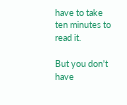have to take ten minutes to read it.

But you don't have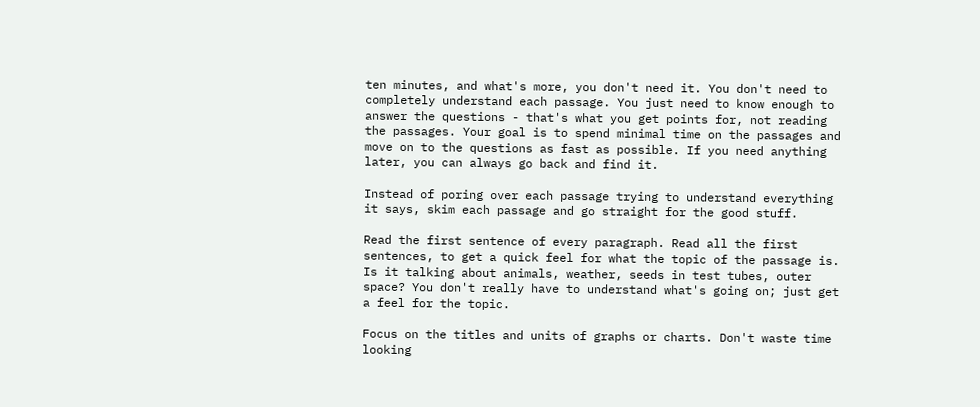ten minutes, and what's more, you don't need it. You don't need to completely understand each passage. You just need to know enough to answer the questions - that's what you get points for, not reading the passages. Your goal is to spend minimal time on the passages and move on to the questions as fast as possible. If you need anything later, you can always go back and find it.

Instead of poring over each passage trying to understand everything it says, skim each passage and go straight for the good stuff.

Read the first sentence of every paragraph. Read all the first sentences, to get a quick feel for what the topic of the passage is. Is it talking about animals, weather, seeds in test tubes, outer space? You don't really have to understand what's going on; just get a feel for the topic.

Focus on the titles and units of graphs or charts. Don't waste time looking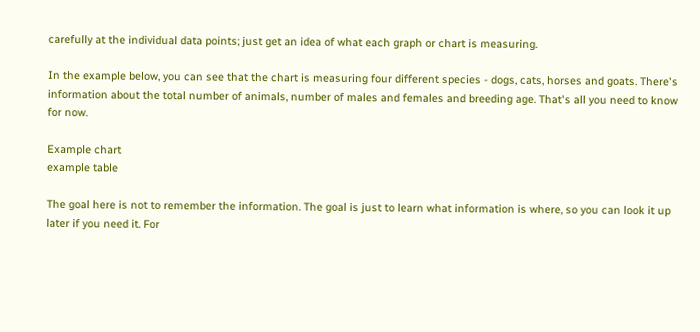carefully at the individual data points; just get an idea of what each graph or chart is measuring.

In the example below, you can see that the chart is measuring four different species - dogs, cats, horses and goats. There's information about the total number of animals, number of males and females and breeding age. That's all you need to know for now.

Example chart
example table

The goal here is not to remember the information. The goal is just to learn what information is where, so you can look it up later if you need it. For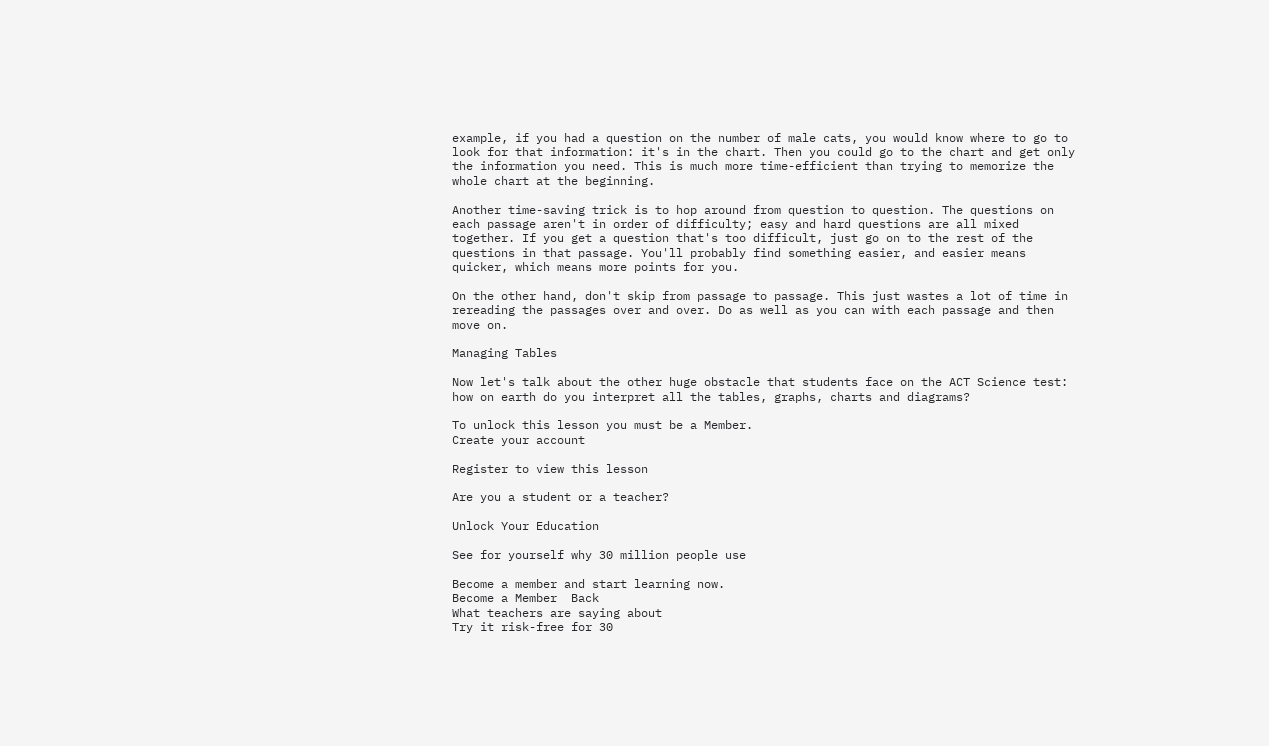example, if you had a question on the number of male cats, you would know where to go to look for that information: it's in the chart. Then you could go to the chart and get only the information you need. This is much more time-efficient than trying to memorize the whole chart at the beginning.

Another time-saving trick is to hop around from question to question. The questions on each passage aren't in order of difficulty; easy and hard questions are all mixed together. If you get a question that's too difficult, just go on to the rest of the questions in that passage. You'll probably find something easier, and easier means quicker, which means more points for you.

On the other hand, don't skip from passage to passage. This just wastes a lot of time in rereading the passages over and over. Do as well as you can with each passage and then move on.

Managing Tables

Now let's talk about the other huge obstacle that students face on the ACT Science test: how on earth do you interpret all the tables, graphs, charts and diagrams?

To unlock this lesson you must be a Member.
Create your account

Register to view this lesson

Are you a student or a teacher?

Unlock Your Education

See for yourself why 30 million people use

Become a member and start learning now.
Become a Member  Back
What teachers are saying about
Try it risk-free for 30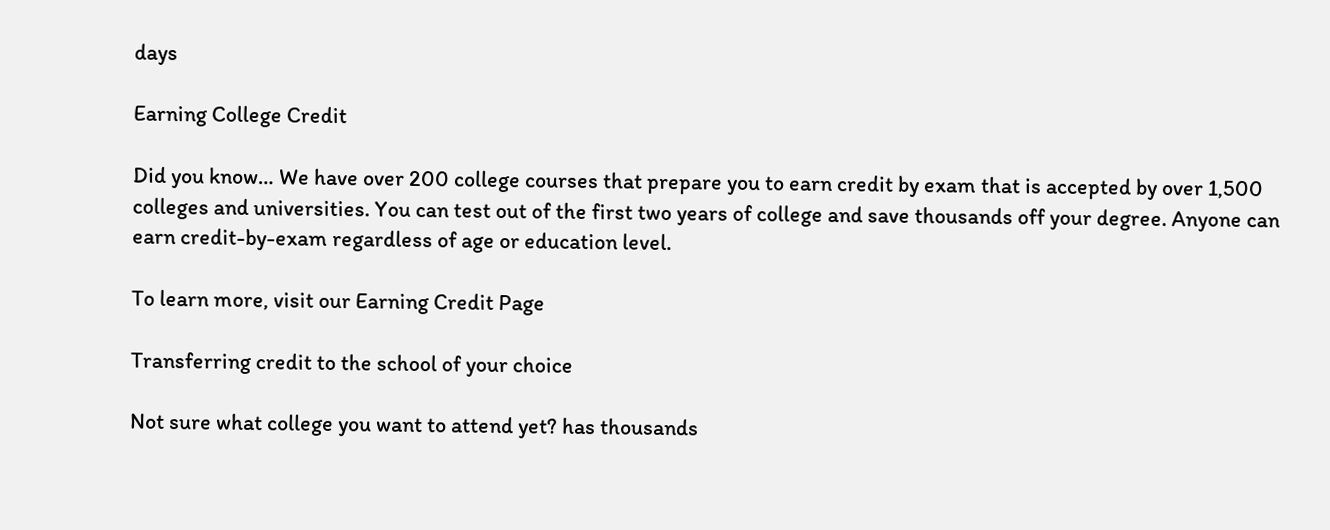days

Earning College Credit

Did you know… We have over 200 college courses that prepare you to earn credit by exam that is accepted by over 1,500 colleges and universities. You can test out of the first two years of college and save thousands off your degree. Anyone can earn credit-by-exam regardless of age or education level.

To learn more, visit our Earning Credit Page

Transferring credit to the school of your choice

Not sure what college you want to attend yet? has thousands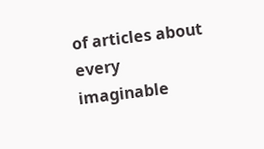of articles about every imaginable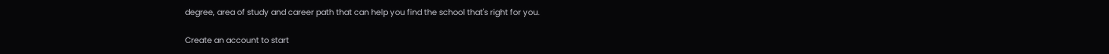degree, area of study and career path that can help you find the school that's right for you.

Create an account to start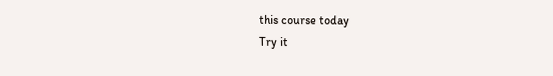this course today
Try it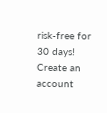risk-free for 30 days!
Create an account